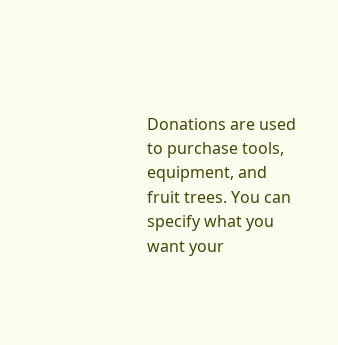Donations are used to purchase tools, equipment, and fruit trees. You can specify what you want your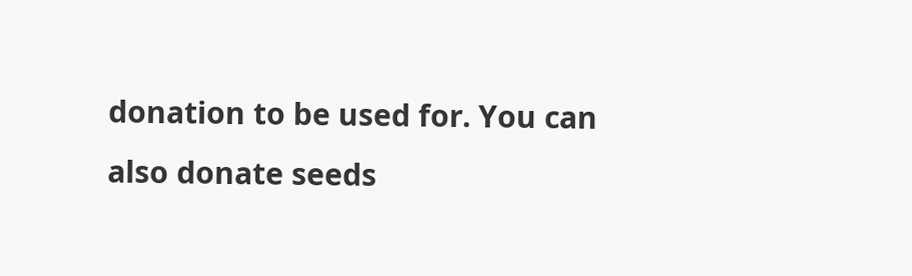donation to be used for. You can also donate seeds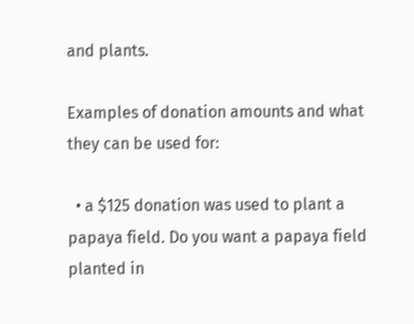and plants.

Examples of donation amounts and what they can be used for:

  • a $125 donation was used to plant a papaya field. Do you want a papaya field planted in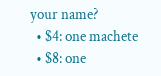your name?
  • $4: one machete
  • $8: one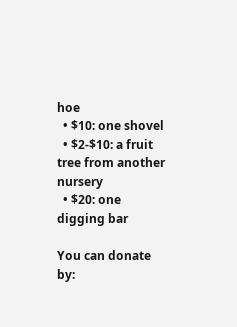hoe
  • $10: one shovel
  • $2-$10: a fruit tree from another nursery
  • $20: one digging bar

You can donate by: